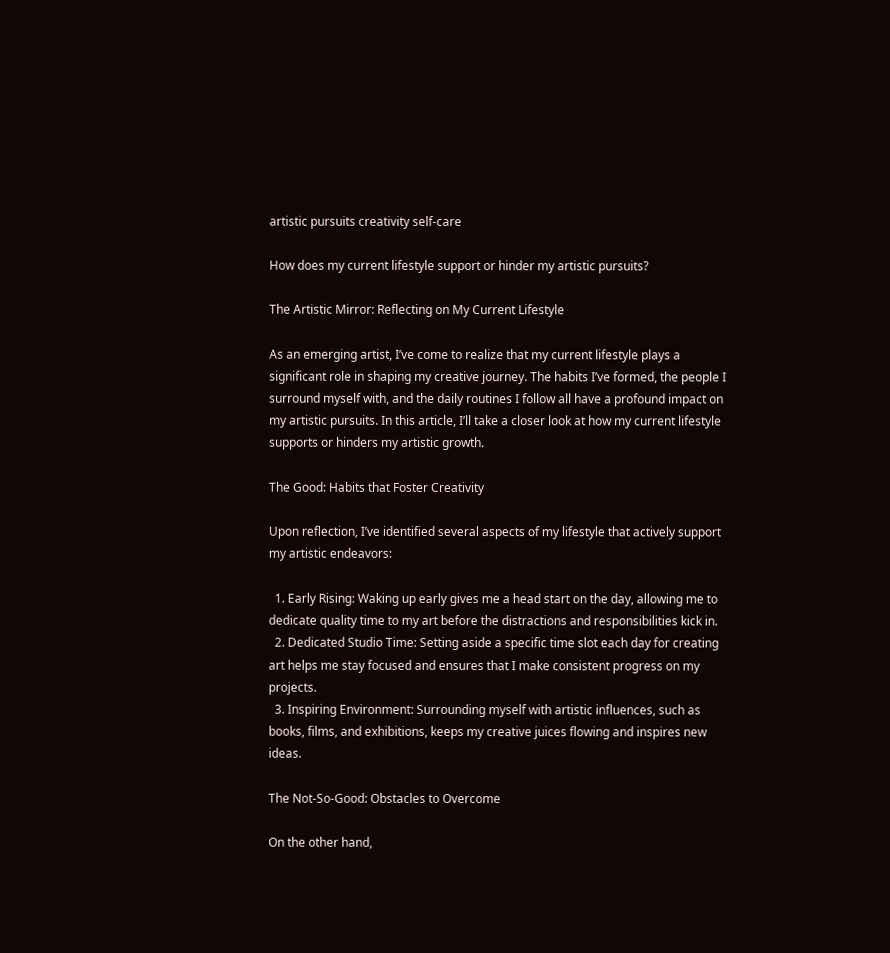artistic pursuits creativity self-care

How does my current lifestyle support or hinder my artistic pursuits?

The Artistic Mirror: Reflecting on My Current Lifestyle

As an emerging artist, I’ve come to realize that my current lifestyle plays a significant role in shaping my creative journey. The habits I’ve formed, the people I surround myself with, and the daily routines I follow all have a profound impact on my artistic pursuits. In this article, I’ll take a closer look at how my current lifestyle supports or hinders my artistic growth.

The Good: Habits that Foster Creativity

Upon reflection, I’ve identified several aspects of my lifestyle that actively support my artistic endeavors:

  1. Early Rising: Waking up early gives me a head start on the day, allowing me to dedicate quality time to my art before the distractions and responsibilities kick in.
  2. Dedicated Studio Time: Setting aside a specific time slot each day for creating art helps me stay focused and ensures that I make consistent progress on my projects.
  3. Inspiring Environment: Surrounding myself with artistic influences, such as books, films, and exhibitions, keeps my creative juices flowing and inspires new ideas.

The Not-So-Good: Obstacles to Overcome

On the other hand,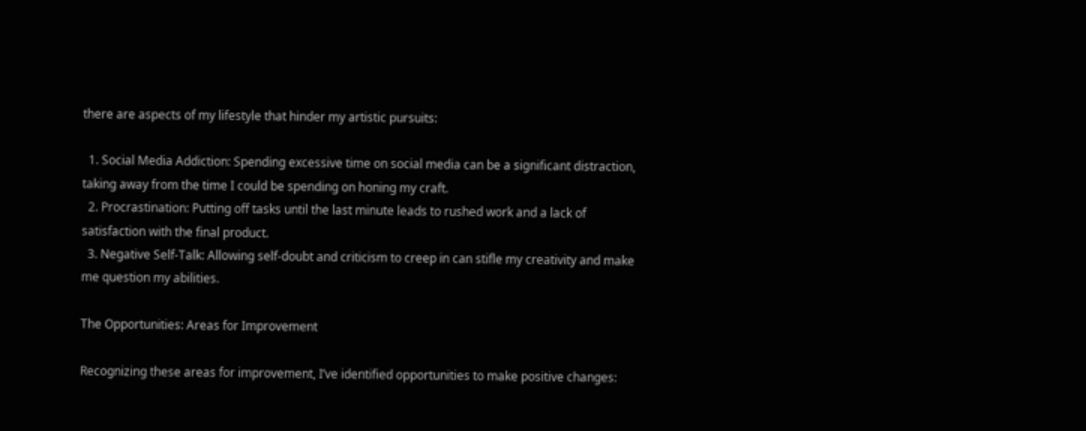there are aspects of my lifestyle that hinder my artistic pursuits:

  1. Social Media Addiction: Spending excessive time on social media can be a significant distraction, taking away from the time I could be spending on honing my craft.
  2. Procrastination: Putting off tasks until the last minute leads to rushed work and a lack of satisfaction with the final product.
  3. Negative Self-Talk: Allowing self-doubt and criticism to creep in can stifle my creativity and make me question my abilities.

The Opportunities: Areas for Improvement

Recognizing these areas for improvement, I’ve identified opportunities to make positive changes: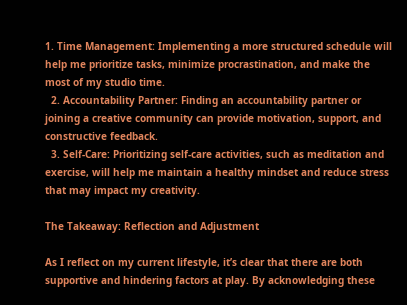1. Time Management: Implementing a more structured schedule will help me prioritize tasks, minimize procrastination, and make the most of my studio time.
  2. Accountability Partner: Finding an accountability partner or joining a creative community can provide motivation, support, and constructive feedback.
  3. Self-Care: Prioritizing self-care activities, such as meditation and exercise, will help me maintain a healthy mindset and reduce stress that may impact my creativity.

The Takeaway: Reflection and Adjustment

As I reflect on my current lifestyle, it’s clear that there are both supportive and hindering factors at play. By acknowledging these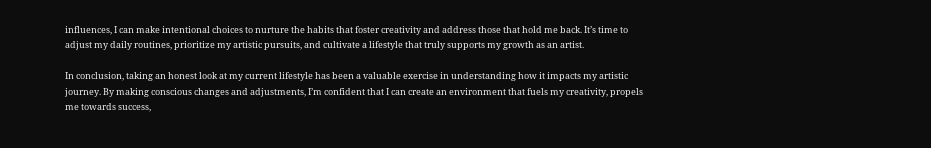influences, I can make intentional choices to nurture the habits that foster creativity and address those that hold me back. It’s time to adjust my daily routines, prioritize my artistic pursuits, and cultivate a lifestyle that truly supports my growth as an artist.

In conclusion, taking an honest look at my current lifestyle has been a valuable exercise in understanding how it impacts my artistic journey. By making conscious changes and adjustments, I’m confident that I can create an environment that fuels my creativity, propels me towards success,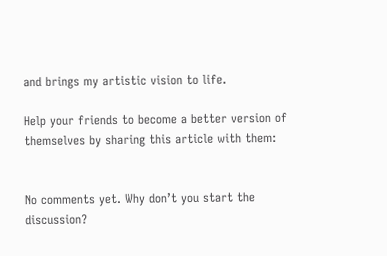and brings my artistic vision to life.

Help your friends to become a better version of themselves by sharing this article with them:


No comments yet. Why don’t you start the discussion?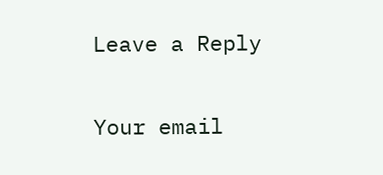Leave a Reply

Your email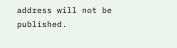address will not be published.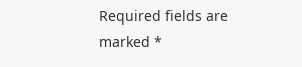Required fields are marked *